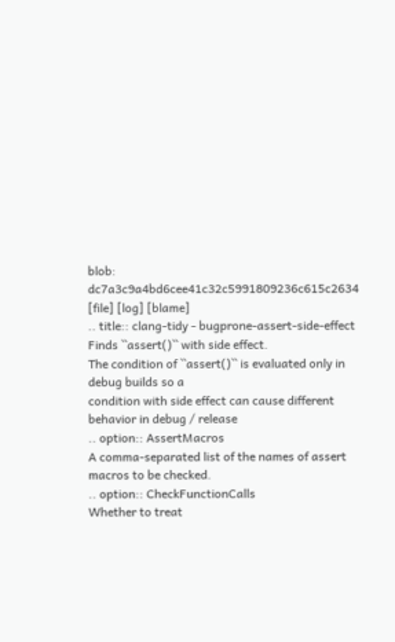blob: dc7a3c9a4bd6cee41c32c5991809236c615c2634 [file] [log] [blame]
.. title:: clang-tidy - bugprone-assert-side-effect
Finds ``assert()`` with side effect.
The condition of ``assert()`` is evaluated only in debug builds so a
condition with side effect can cause different behavior in debug / release
.. option:: AssertMacros
A comma-separated list of the names of assert macros to be checked.
.. option:: CheckFunctionCalls
Whether to treat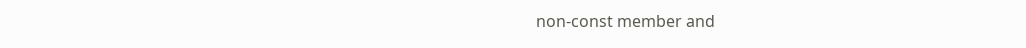non-const member and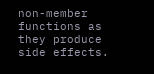non-member functions as they produce
side effects.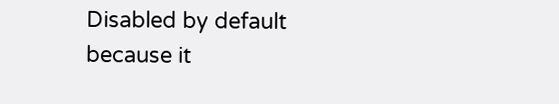Disabled by default because it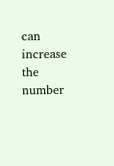can increase the number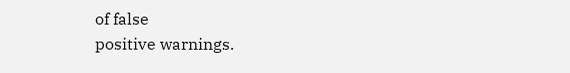of false
positive warnings.